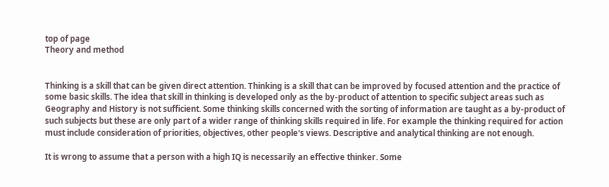top of page
Theory and method


Thinking is a skill that can be given direct attention. Thinking is a skill that can be improved by focused attention and the practice of some basic skills. The idea that skill in thinking is developed only as the by-product of attention to specific subject areas such as Geography and History is not sufficient. Some thinking skills concerned with the sorting of information are taught as a by-product of such subjects but these are only part of a wider range of thinking skills required in life. For example the thinking required for action must include consideration of priorities, objectives, other people's views. Descriptive and analytical thinking are not enough.

It is wrong to assume that a person with a high IQ is necessarily an effective thinker. Some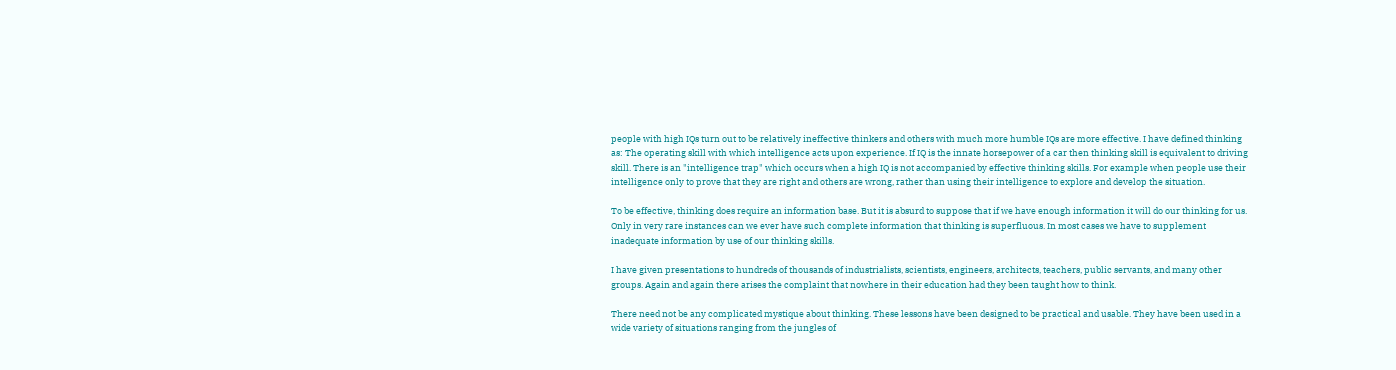people with high IQs turn out to be relatively ineffective thinkers and others with much more humble IQs are more effective. I have defined thinking as: The operating skill with which intelligence acts upon experience. If IQ is the innate horsepower of a car then thinking skill is equivalent to driving skill. There is an "intelligence trap" which occurs when a high IQ is not accompanied by effective thinking skills. For example when people use their intelligence only to prove that they are right and others are wrong, rather than using their intelligence to explore and develop the situation.

To be effective, thinking does require an information base. But it is absurd to suppose that if we have enough information it will do our thinking for us. Only in very rare instances can we ever have such complete information that thinking is superfluous. In most cases we have to supplement inadequate information by use of our thinking skills.

I have given presentations to hundreds of thousands of industrialists, scientists, engineers, architects, teachers, public servants, and many other groups. Again and again there arises the complaint that nowhere in their education had they been taught how to think.

There need not be any complicated mystique about thinking. These lessons have been designed to be practical and usable. They have been used in a wide variety of situations ranging from the jungles of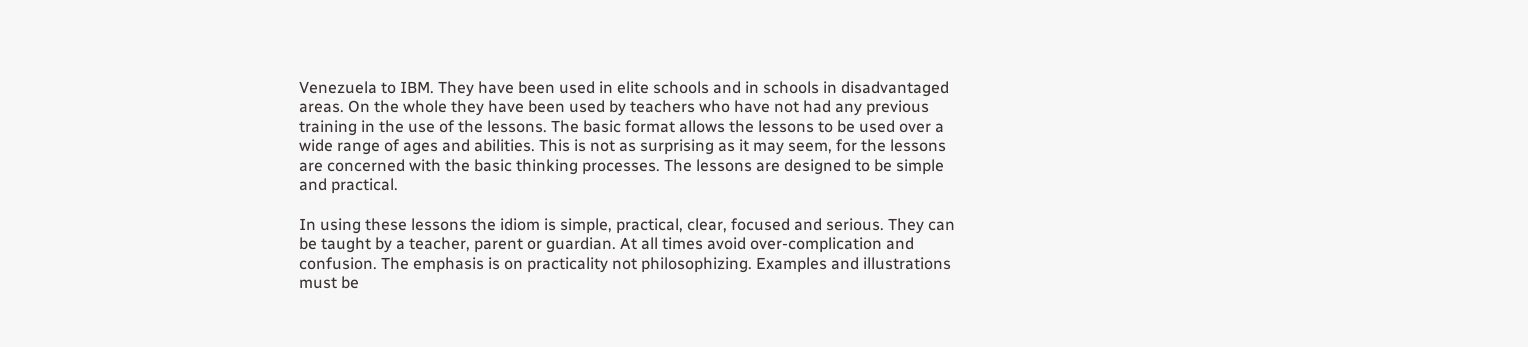Venezuela to IBM. They have been used in elite schools and in schools in disadvantaged areas. On the whole they have been used by teachers who have not had any previous training in the use of the lessons. The basic format allows the lessons to be used over a wide range of ages and abilities. This is not as surprising as it may seem, for the lessons are concerned with the basic thinking processes. The lessons are designed to be simple and practical.

In using these lessons the idiom is simple, practical, clear, focused and serious. They can be taught by a teacher, parent or guardian. At all times avoid over-complication and confusion. The emphasis is on practicality not philosophizing. Examples and illustrations must be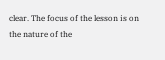clear. The focus of the lesson is on the nature of the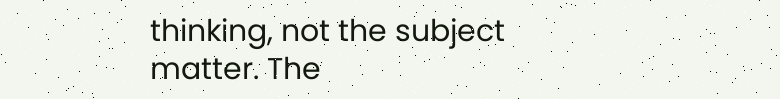thinking, not the subject matter. The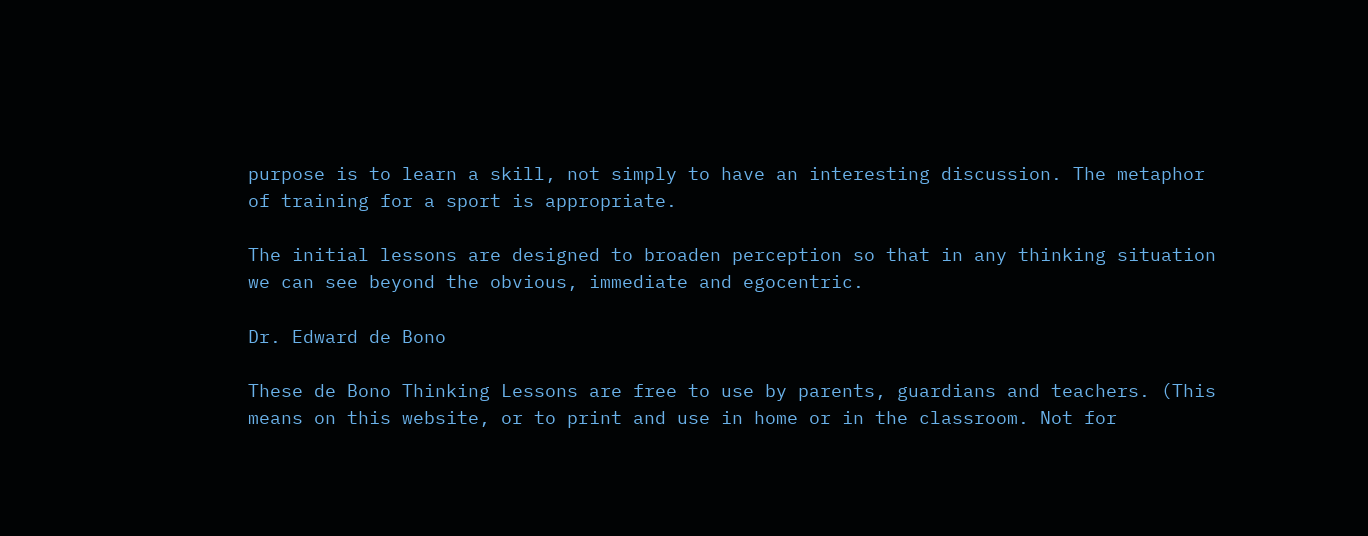purpose is to learn a skill, not simply to have an interesting discussion. The metaphor of training for a sport is appropriate.

The initial lessons are designed to broaden perception so that in any thinking situation we can see beyond the obvious, immediate and egocentric.

Dr. Edward de Bono

These de Bono Thinking Lessons are free to use by parents, guardians and teachers. (This means on this website, or to print and use in home or in the classroom. Not for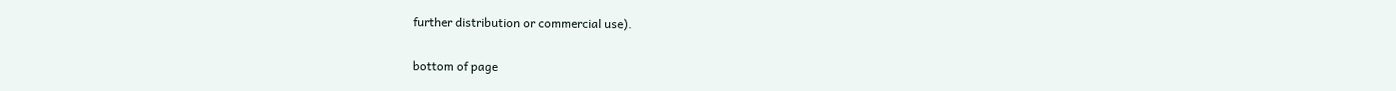further distribution or commercial use).

bottom of page